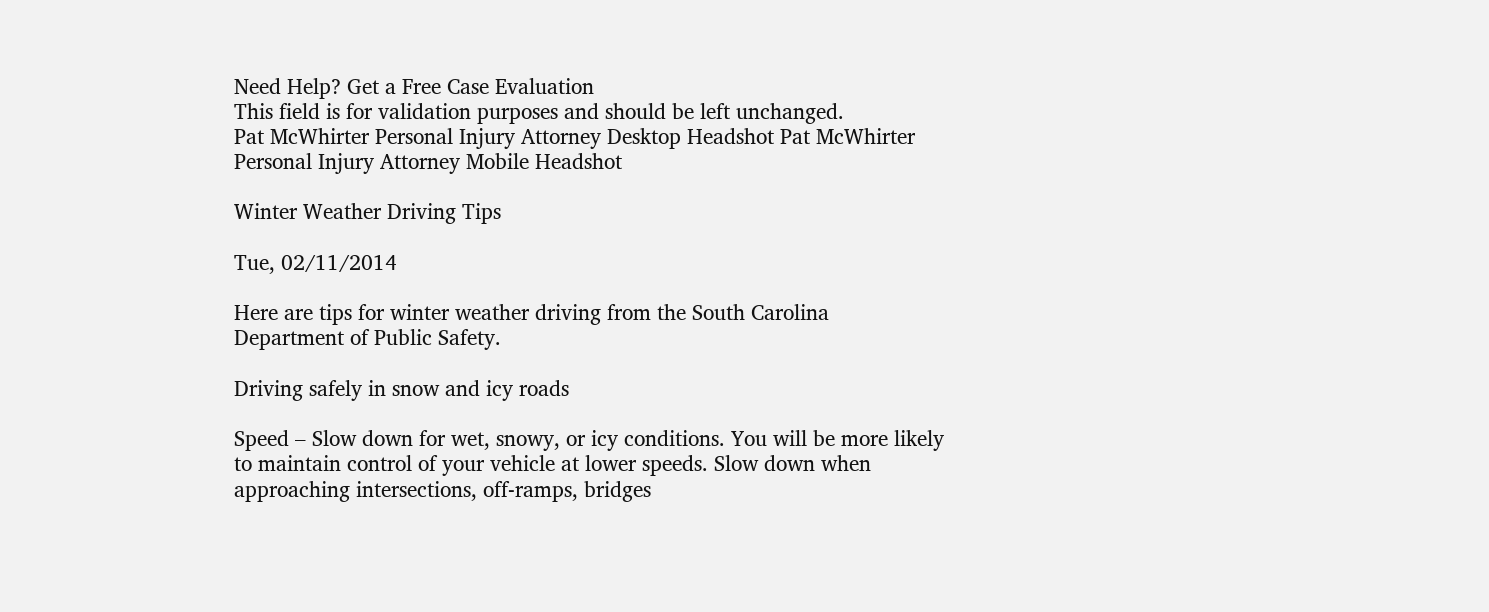Need Help? Get a Free Case Evaluation
This field is for validation purposes and should be left unchanged.
Pat McWhirter Personal Injury Attorney Desktop Headshot Pat McWhirter Personal Injury Attorney Mobile Headshot

Winter Weather Driving Tips

Tue, 02/11/2014

Here are tips for winter weather driving from the South Carolina Department of Public Safety.

Driving safely in snow and icy roads

Speed – Slow down for wet, snowy, or icy conditions. You will be more likely to maintain control of your vehicle at lower speeds. Slow down when approaching intersections, off-ramps, bridges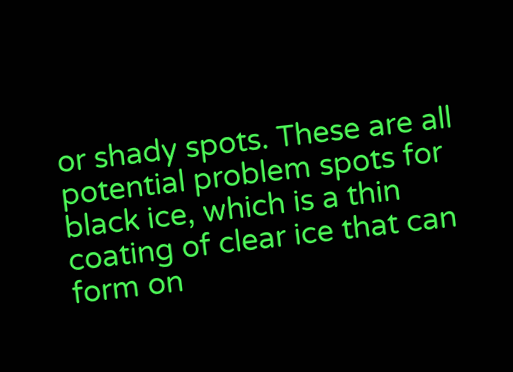or shady spots. These are all potential problem spots for black ice, which is a thin coating of clear ice that can form on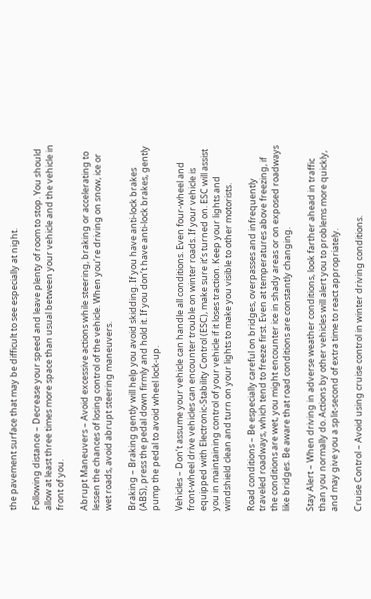the pavement surface that may be difficult to see especially at night.

Following distance – Decrease your speed and leave plenty of room to stop. You should allow at least three times more space than usual between your vehicle and the vehicle in front of you.

Abrupt Maneuvers – Avoid excessive actions while steering, braking or accelerating to lessen the chances of losing control of the vehicle. When you’re driving on snow, ice or wet roads, avoid abrupt steering maneuvers.

Braking – Braking gently will help you avoid skidding. If you have anti-lock brakes (ABS), press the pedal down firmly and hold it. If you don’t have anti-lock brakes, gently pump the pedal to avoid wheel lock-up.

Vehicles – Don’t assume your vehicle can handle all conditions. Even four-wheel and front-wheel drive vehicles can encounter trouble on winter roads. If your vehicle is equipped with Electronic-Stability Control (ESC), make sure it’s turned on. ESC will assist you in maintaining control of your vehicle if it loses traction. Keep your lights and windshield clean and turn on your lights to make you visible to other motorists.

Road conditions – Be especially careful on bridges, overpasses and infrequently traveled roadways, which tend to freeze first. Even at temperatures above freezing, if the conditions are wet, you might encounter ice in shady areas or on exposed roadways like bridges. Be aware that road conditions are constantly changing.

Stay Alert – When driving in adverse weather conditions, look farther ahead in traffic than you normally do. Actions by other vehicles will alert you to problems more quickly, and may give you a split-second of extra time to react appropriately.

Cruise Control – Avoid using cruise control in winter driving conditions.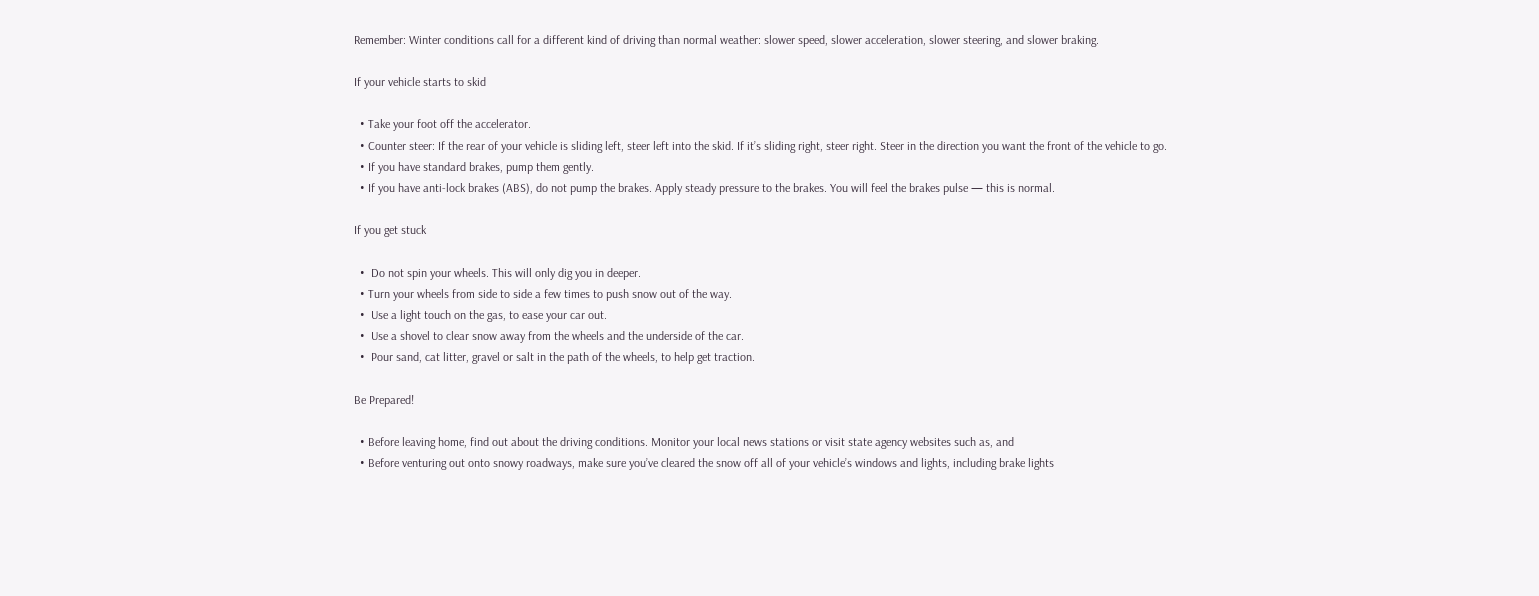Remember: Winter conditions call for a different kind of driving than normal weather: slower speed, slower acceleration, slower steering, and slower braking.

If your vehicle starts to skid

  • Take your foot off the accelerator.
  • Counter steer: If the rear of your vehicle is sliding left, steer left into the skid. If it’s sliding right, steer right. Steer in the direction you want the front of the vehicle to go.
  • If you have standard brakes, pump them gently.
  • If you have anti-lock brakes (ABS), do not pump the brakes. Apply steady pressure to the brakes. You will feel the brakes pulse — this is normal.

If you get stuck

  •  Do not spin your wheels. This will only dig you in deeper.
  • Turn your wheels from side to side a few times to push snow out of the way.
  •  Use a light touch on the gas, to ease your car out.
  •  Use a shovel to clear snow away from the wheels and the underside of the car.
  •  Pour sand, cat litter, gravel or salt in the path of the wheels, to help get traction.

Be Prepared!

  • Before leaving home, find out about the driving conditions. Monitor your local news stations or visit state agency websites such as, and
  • Before venturing out onto snowy roadways, make sure you’ve cleared the snow off all of your vehicle’s windows and lights, including brake lights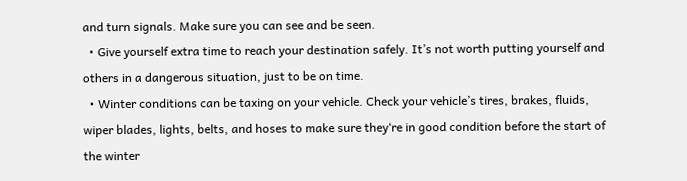and turn signals. Make sure you can see and be seen.
  • Give yourself extra time to reach your destination safely. It’s not worth putting yourself and others in a dangerous situation, just to be on time.
  • Winter conditions can be taxing on your vehicle. Check your vehicle’s tires, brakes, fluids, wiper blades, lights, belts, and hoses to make sure they‘re in good condition before the start of the winter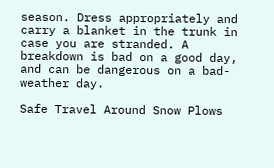season. Dress appropriately and carry a blanket in the trunk in case you are stranded. A breakdown is bad on a good day, and can be dangerous on a bad-weather day.

Safe Travel Around Snow Plows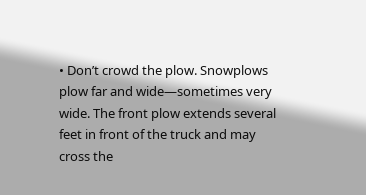• Don’t crowd the plow. Snowplows plow far and wide—sometimes very wide. The front plow extends several feet in front of the truck and may cross the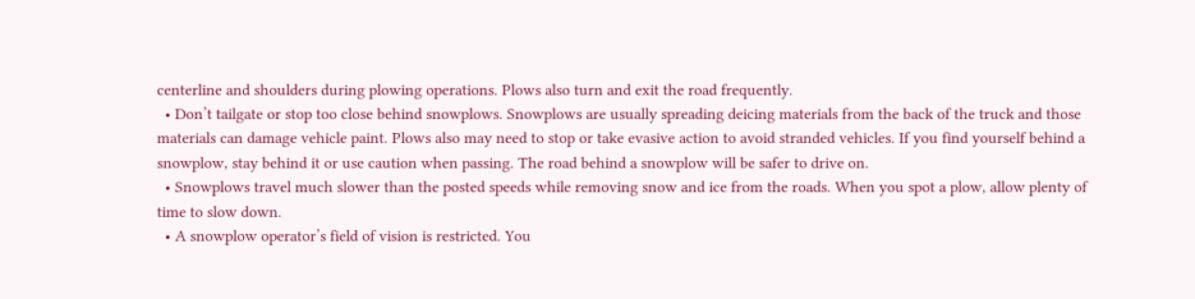centerline and shoulders during plowing operations. Plows also turn and exit the road frequently.
  • Don’t tailgate or stop too close behind snowplows. Snowplows are usually spreading deicing materials from the back of the truck and those materials can damage vehicle paint. Plows also may need to stop or take evasive action to avoid stranded vehicles. If you find yourself behind a snowplow, stay behind it or use caution when passing. The road behind a snowplow will be safer to drive on.
  • Snowplows travel much slower than the posted speeds while removing snow and ice from the roads. When you spot a plow, allow plenty of time to slow down.
  • A snowplow operator’s field of vision is restricted. You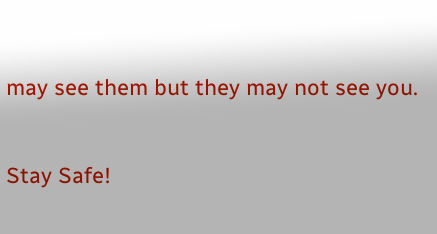may see them but they may not see you.

Stay Safe!